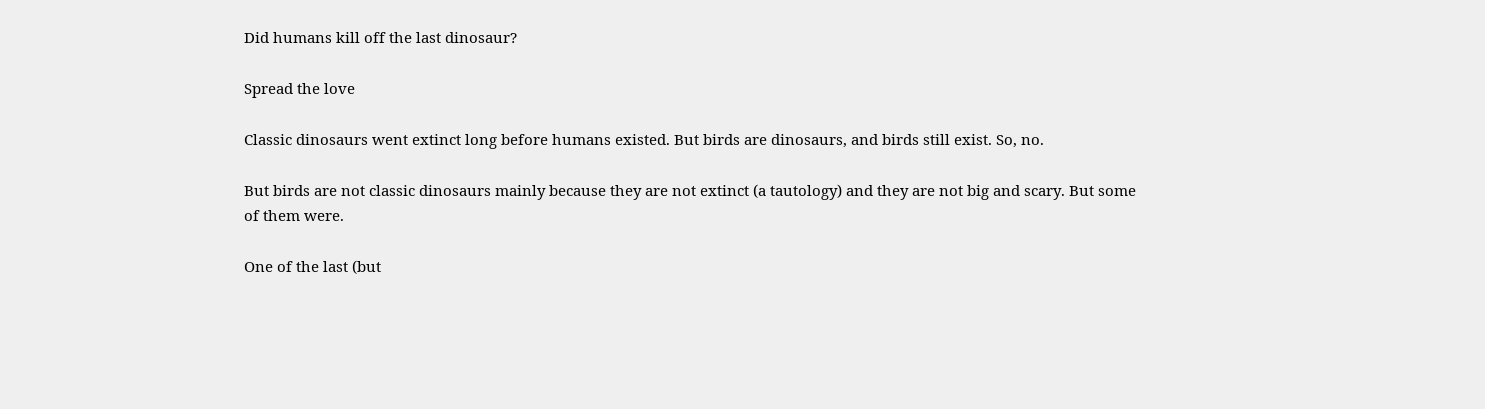Did humans kill off the last dinosaur?

Spread the love

Classic dinosaurs went extinct long before humans existed. But birds are dinosaurs, and birds still exist. So, no.

But birds are not classic dinosaurs mainly because they are not extinct (a tautology) and they are not big and scary. But some of them were.

One of the last (but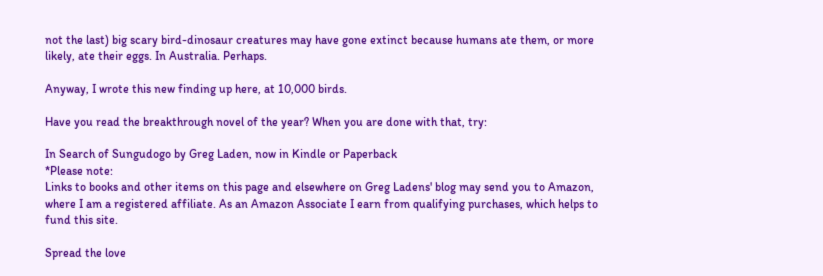not the last) big scary bird-dinosaur creatures may have gone extinct because humans ate them, or more likely, ate their eggs. In Australia. Perhaps.

Anyway, I wrote this new finding up here, at 10,000 birds.

Have you read the breakthrough novel of the year? When you are done with that, try:

In Search of Sungudogo by Greg Laden, now in Kindle or Paperback
*Please note:
Links to books and other items on this page and elsewhere on Greg Ladens' blog may send you to Amazon, where I am a registered affiliate. As an Amazon Associate I earn from qualifying purchases, which helps to fund this site.

Spread the love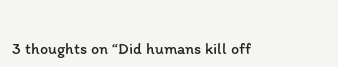3 thoughts on “Did humans kill off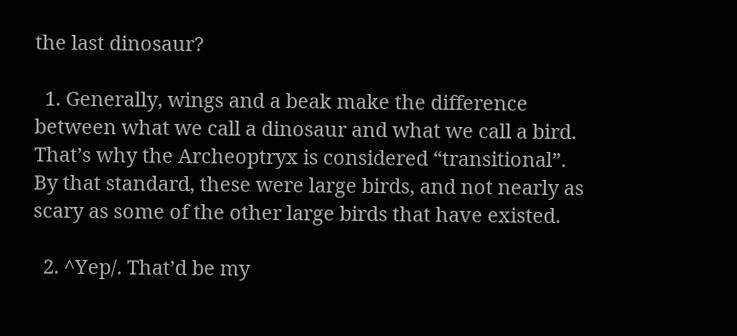the last dinosaur?

  1. Generally, wings and a beak make the difference between what we call a dinosaur and what we call a bird. That’s why the Archeoptryx is considered “transitional”. By that standard, these were large birds, and not nearly as scary as some of the other large birds that have existed.

  2. ^Yep/. That’d be my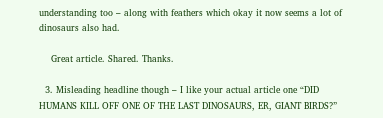understanding too – along with feathers which okay it now seems a lot of dinosaurs also had.

    Great article. Shared. Thanks.

  3. Misleading headline though – I like your actual article one “DID HUMANS KILL OFF ONE OF THE LAST DINOSAURS, ER, GIANT BIRDS?”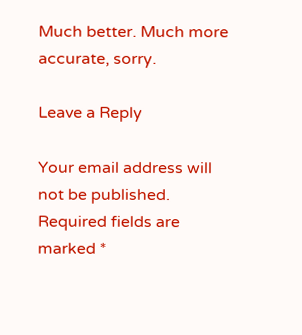Much better. Much more accurate, sorry.

Leave a Reply

Your email address will not be published. Required fields are marked *